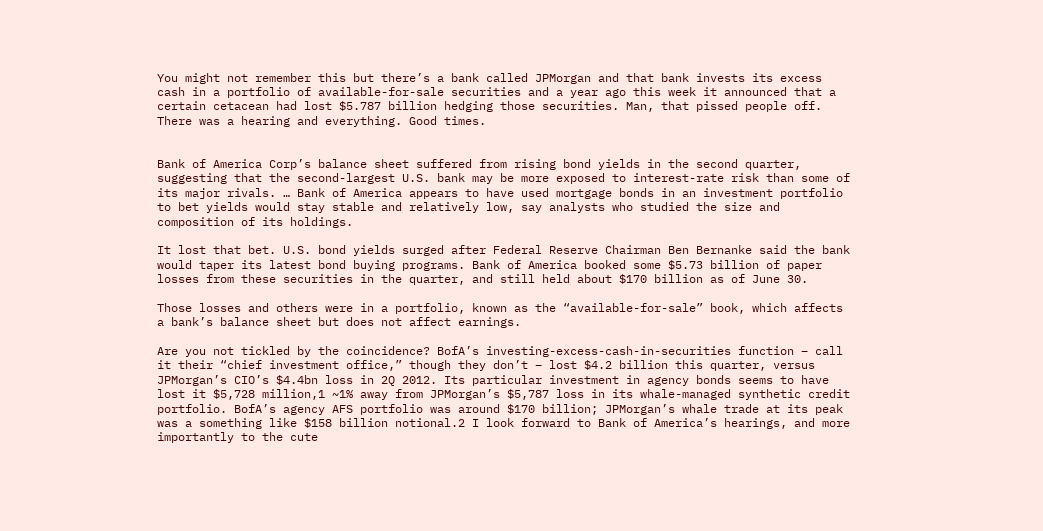You might not remember this but there’s a bank called JPMorgan and that bank invests its excess cash in a portfolio of available-for-sale securities and a year ago this week it announced that a certain cetacean had lost $5.787 billion hedging those securities. Man, that pissed people off. There was a hearing and everything. Good times.


Bank of America Corp’s balance sheet suffered from rising bond yields in the second quarter, suggesting that the second-largest U.S. bank may be more exposed to interest-rate risk than some of its major rivals. … Bank of America appears to have used mortgage bonds in an investment portfolio to bet yields would stay stable and relatively low, say analysts who studied the size and composition of its holdings.

It lost that bet. U.S. bond yields surged after Federal Reserve Chairman Ben Bernanke said the bank would taper its latest bond buying programs. Bank of America booked some $5.73 billion of paper losses from these securities in the quarter, and still held about $170 billion as of June 30.

Those losses and others were in a portfolio, known as the “available-for-sale” book, which affects a bank’s balance sheet but does not affect earnings.

Are you not tickled by the coincidence? BofA’s investing-excess-cash-in-securities function – call it their “chief investment office,” though they don’t – lost $4.2 billion this quarter, versus JPMorgan’s CIO’s $4.4bn loss in 2Q 2012. Its particular investment in agency bonds seems to have lost it $5,728 million,1 ~1% away from JPMorgan’s $5,787 loss in its whale-managed synthetic credit portfolio. BofA’s agency AFS portfolio was around $170 billion; JPMorgan’s whale trade at its peak was a something like $158 billion notional.2 I look forward to Bank of America’s hearings, and more importantly to the cute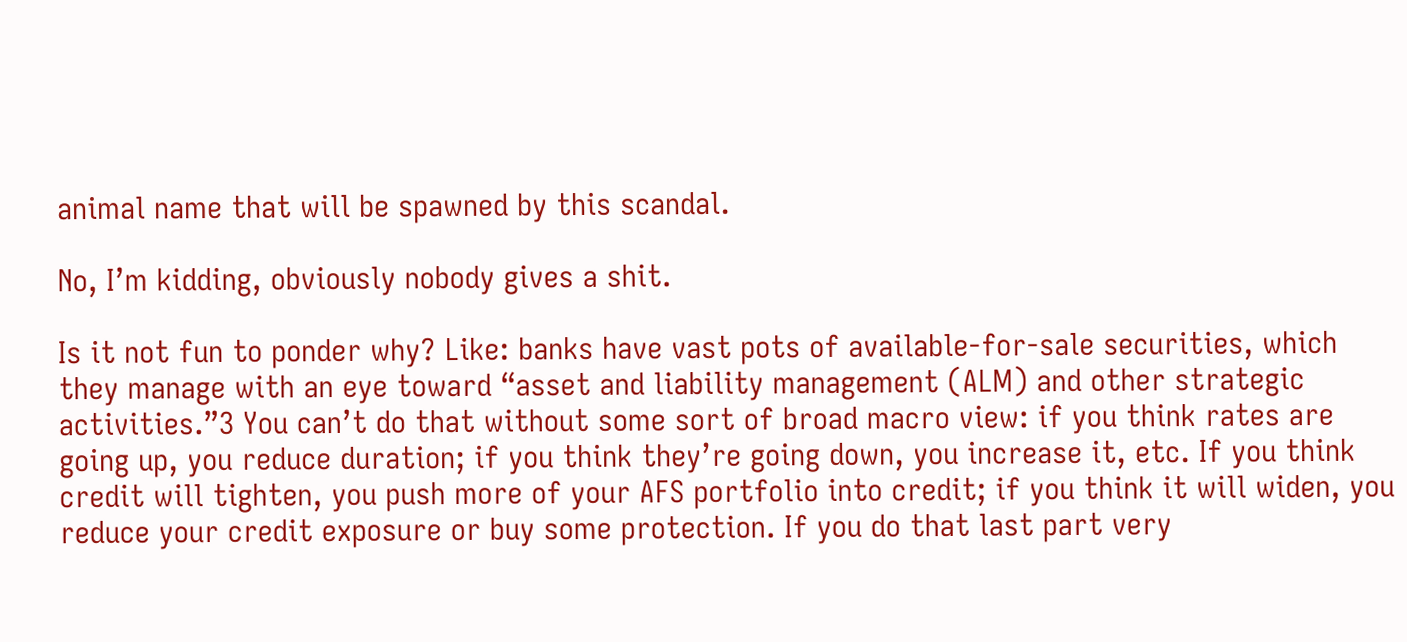animal name that will be spawned by this scandal.

No, I’m kidding, obviously nobody gives a shit.

Is it not fun to ponder why? Like: banks have vast pots of available-for-sale securities, which they manage with an eye toward “asset and liability management (ALM) and other strategic activities.”3 You can’t do that without some sort of broad macro view: if you think rates are going up, you reduce duration; if you think they’re going down, you increase it, etc. If you think credit will tighten, you push more of your AFS portfolio into credit; if you think it will widen, you reduce your credit exposure or buy some protection. If you do that last part very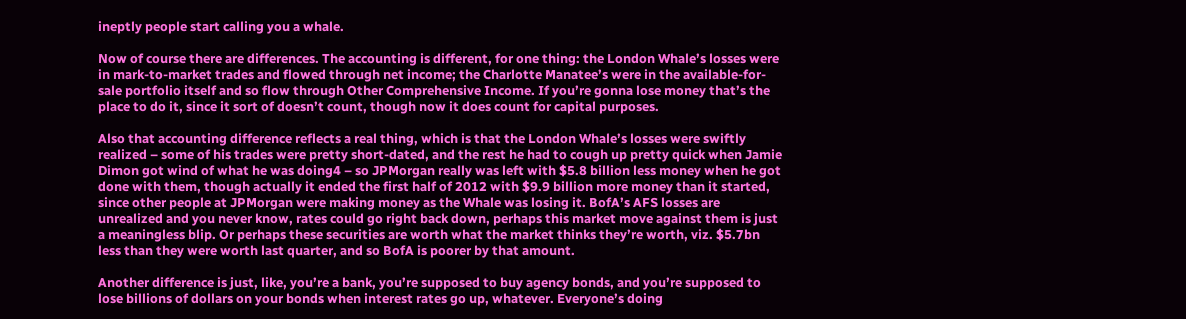ineptly people start calling you a whale.

Now of course there are differences. The accounting is different, for one thing: the London Whale’s losses were in mark-to-market trades and flowed through net income; the Charlotte Manatee’s were in the available-for-sale portfolio itself and so flow through Other Comprehensive Income. If you’re gonna lose money that’s the place to do it, since it sort of doesn’t count, though now it does count for capital purposes.

Also that accounting difference reflects a real thing, which is that the London Whale’s losses were swiftly realized – some of his trades were pretty short-dated, and the rest he had to cough up pretty quick when Jamie Dimon got wind of what he was doing4 – so JPMorgan really was left with $5.8 billion less money when he got done with them, though actually it ended the first half of 2012 with $9.9 billion more money than it started, since other people at JPMorgan were making money as the Whale was losing it. BofA’s AFS losses are unrealized and you never know, rates could go right back down, perhaps this market move against them is just a meaningless blip. Or perhaps these securities are worth what the market thinks they’re worth, viz. $5.7bn less than they were worth last quarter, and so BofA is poorer by that amount.

Another difference is just, like, you’re a bank, you’re supposed to buy agency bonds, and you’re supposed to lose billions of dollars on your bonds when interest rates go up, whatever. Everyone’s doing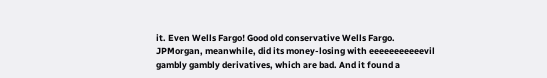it. Even Wells Fargo! Good old conservative Wells Fargo. JPMorgan, meanwhile, did its money-losing with eeeeeeeeeeevil gambly gambly derivatives, which are bad. And it found a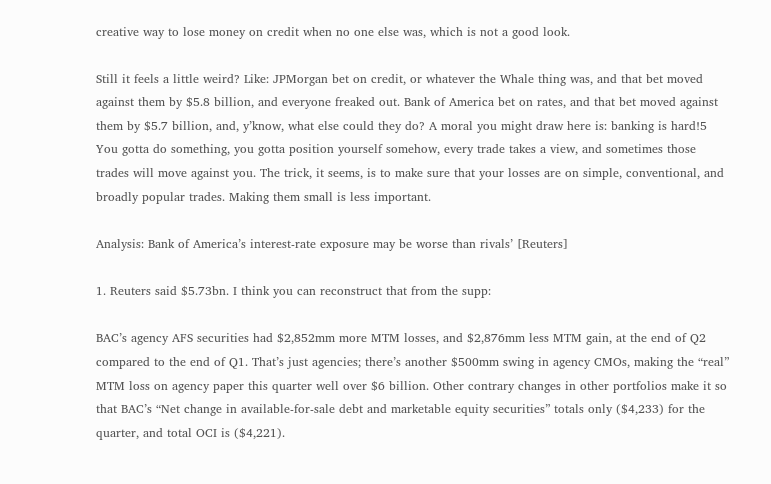creative way to lose money on credit when no one else was, which is not a good look.

Still it feels a little weird? Like: JPMorgan bet on credit, or whatever the Whale thing was, and that bet moved against them by $5.8 billion, and everyone freaked out. Bank of America bet on rates, and that bet moved against them by $5.7 billion, and, y’know, what else could they do? A moral you might draw here is: banking is hard!5 You gotta do something, you gotta position yourself somehow, every trade takes a view, and sometimes those trades will move against you. The trick, it seems, is to make sure that your losses are on simple, conventional, and broadly popular trades. Making them small is less important.

Analysis: Bank of America’s interest-rate exposure may be worse than rivals’ [Reuters]

1. Reuters said $5.73bn. I think you can reconstruct that from the supp:

BAC’s agency AFS securities had $2,852mm more MTM losses, and $2,876mm less MTM gain, at the end of Q2 compared to the end of Q1. That’s just agencies; there’s another $500mm swing in agency CMOs, making the “real” MTM loss on agency paper this quarter well over $6 billion. Other contrary changes in other portfolios make it so that BAC’s “Net change in available-for-sale debt and marketable equity securities” totals only ($4,233) for the quarter, and total OCI is ($4,221).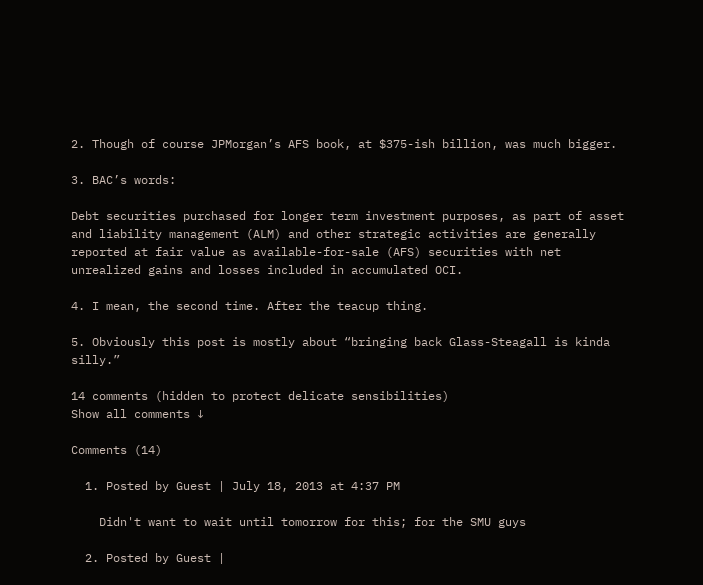2. Though of course JPMorgan’s AFS book, at $375-ish billion, was much bigger.

3. BAC’s words:

Debt securities purchased for longer term investment purposes, as part of asset and liability management (ALM) and other strategic activities are generally reported at fair value as available-for-sale (AFS) securities with net unrealized gains and losses included in accumulated OCI.

4. I mean, the second time. After the teacup thing.

5. Obviously this post is mostly about “bringing back Glass-Steagall is kinda silly.”

14 comments (hidden to protect delicate sensibilities)
Show all comments ↓

Comments (14)

  1. Posted by Guest | July 18, 2013 at 4:37 PM

    Didn't want to wait until tomorrow for this; for the SMU guys

  2. Posted by Guest |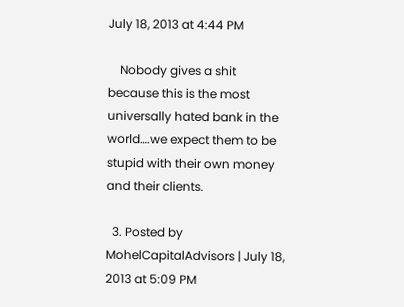July 18, 2013 at 4:44 PM

    Nobody gives a shit because this is the most universally hated bank in the world….we expect them to be stupid with their own money and their clients.

  3. Posted by MohelCapitalAdvisors | July 18, 2013 at 5:09 PM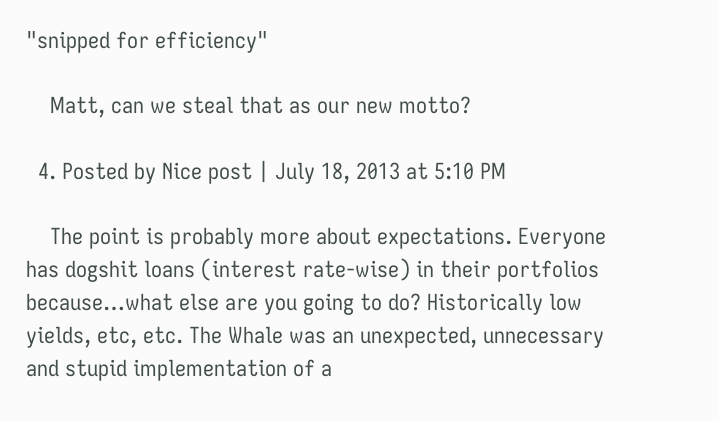"snipped for efficiency"

    Matt, can we steal that as our new motto?

  4. Posted by Nice post | July 18, 2013 at 5:10 PM

    The point is probably more about expectations. Everyone has dogshit loans (interest rate-wise) in their portfolios because…what else are you going to do? Historically low yields, etc, etc. The Whale was an unexpected, unnecessary and stupid implementation of a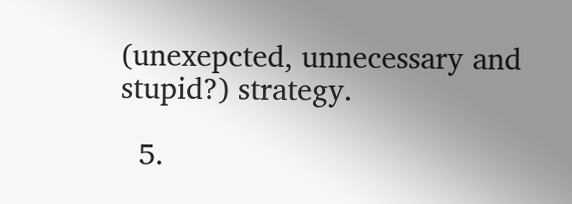(unexepcted, unnecessary and stupid?) strategy.

  5.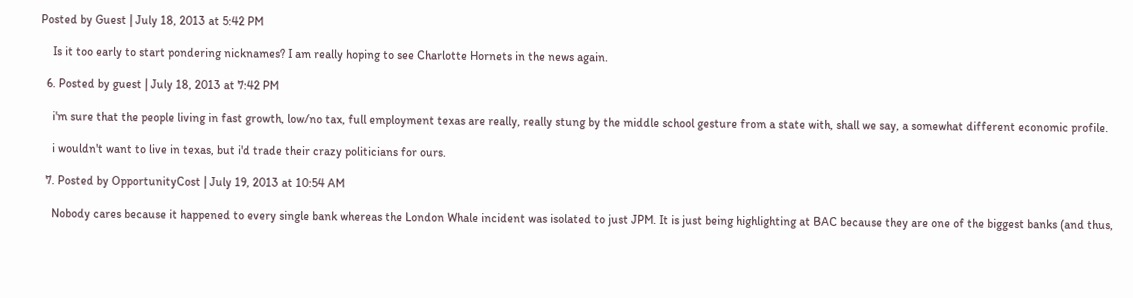Posted by Guest | July 18, 2013 at 5:42 PM

    Is it too early to start pondering nicknames? I am really hoping to see Charlotte Hornets in the news again.

  6. Posted by guest | July 18, 2013 at 7:42 PM

    i'm sure that the people living in fast growth, low/no tax, full employment texas are really, really stung by the middle school gesture from a state with, shall we say, a somewhat different economic profile.

    i wouldn't want to live in texas, but i'd trade their crazy politicians for ours.

  7. Posted by OpportunityCost | July 19, 2013 at 10:54 AM

    Nobody cares because it happened to every single bank whereas the London Whale incident was isolated to just JPM. It is just being highlighting at BAC because they are one of the biggest banks (and thus,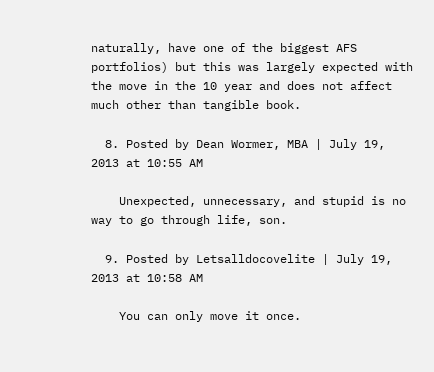naturally, have one of the biggest AFS portfolios) but this was largely expected with the move in the 10 year and does not affect much other than tangible book.

  8. Posted by Dean Wormer, MBA | July 19, 2013 at 10:55 AM

    Unexpected, unnecessary, and stupid is no way to go through life, son.

  9. Posted by Letsalldocovelite | July 19, 2013 at 10:58 AM

    You can only move it once.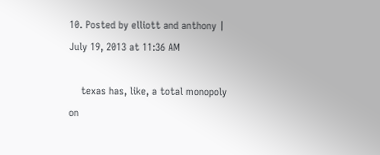10. Posted by elliott and anthony | July 19, 2013 at 11:36 AM

    texas has, like, a total monopoly on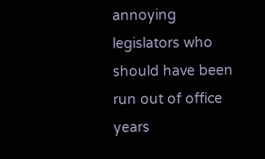annoying legislators who should have been run out of office years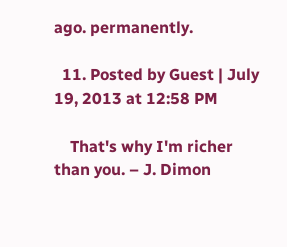ago. permanently.

  11. Posted by Guest | July 19, 2013 at 12:58 PM

    That's why I'm richer than you. – J. Dimon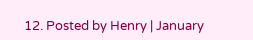12. Posted by Henry | January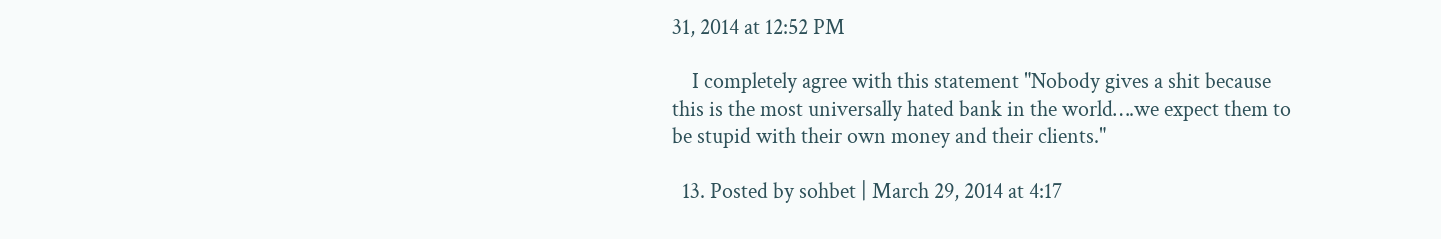31, 2014 at 12:52 PM

    I completely agree with this statement "Nobody gives a shit because this is the most universally hated bank in the world….we expect them to be stupid with their own money and their clients."

  13. Posted by sohbet | March 29, 2014 at 4:17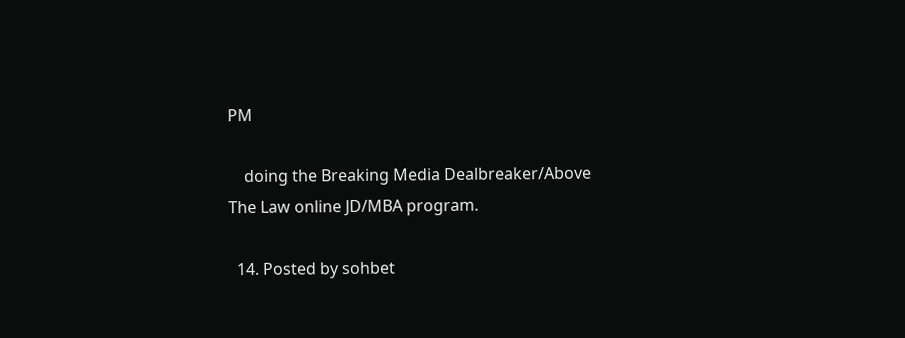PM

    doing the Breaking Media Dealbreaker/Above The Law online JD/MBA program.

  14. Posted by sohbet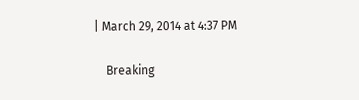| March 29, 2014 at 4:37 PM

    Breaking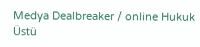Medya Dealbreaker / online Hukuk Üstü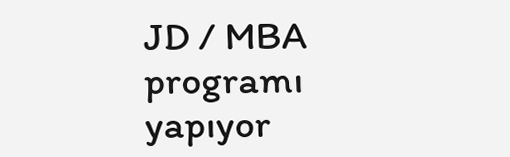JD / MBA programı yapıyor